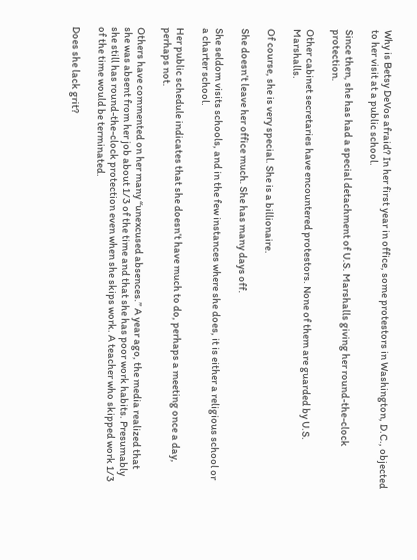Why is Betsy DeVos afraid? In her first year in office, some protestors in Washington, D.C., objected to her visit at a public school.

Since then, she has had a special detachment of U.S. Marshalls giving her round-the-clock protection.

Other cabinet secretaries have encountered protestors. None of them are guarded by U.S. Marshalls.

Of course, she is very special. She is a billionaire.

She doesn’t leave her office much. She has many days off.

She seldom visits schools, and in the few instances where she does, it is either a religious school or a charter school.

Her public schedule indicates that she doesn’t have much to do, perhaps a meeting once a day, perhaps not.

Others have commented on her many “unexcused absences.” A year ago, the media realized that she was absent from her job about 1/3 of the time and that she has poor work habits. Presumably she still has round-the-clock protection even when she skips work. A teacher who skipped work 1/3 of the time would be terminated.

Does she lack grit?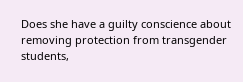Does she have a guilty conscience about removing protection from transgender students,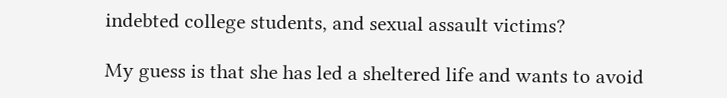indebted college students, and sexual assault victims?

My guess is that she has led a sheltered life and wants to avoid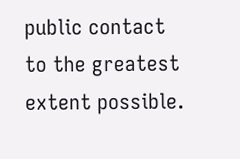public contact to the greatest extent possible.